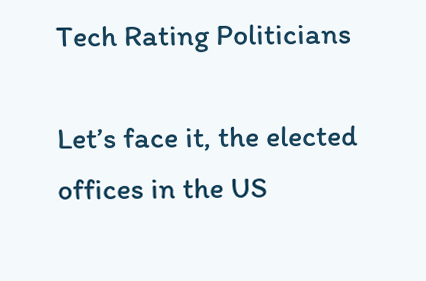Tech Rating Politicians

Let’s face it, the elected offices in the US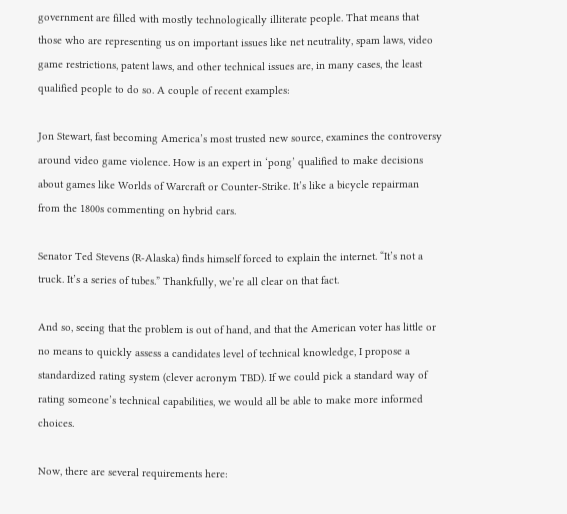government are filled with mostly technologically illiterate people. That means that those who are representing us on important issues like net neutrality, spam laws, video game restrictions, patent laws, and other technical issues are, in many cases, the least qualified people to do so. A couple of recent examples:

Jon Stewart, fast becoming America’s most trusted new source, examines the controversy around video game violence. How is an expert in ‘pong’ qualified to make decisions about games like Worlds of Warcraft or Counter-Strike. It’s like a bicycle repairman from the 1800s commenting on hybrid cars.

Senator Ted Stevens (R-Alaska) finds himself forced to explain the internet. “It’s not a truck. It’s a series of tubes.” Thankfully, we’re all clear on that fact.

And so, seeing that the problem is out of hand, and that the American voter has little or no means to quickly assess a candidates level of technical knowledge, I propose a standardized rating system (clever acronym TBD). If we could pick a standard way of rating someone’s technical capabilities, we would all be able to make more informed choices.

Now, there are several requirements here: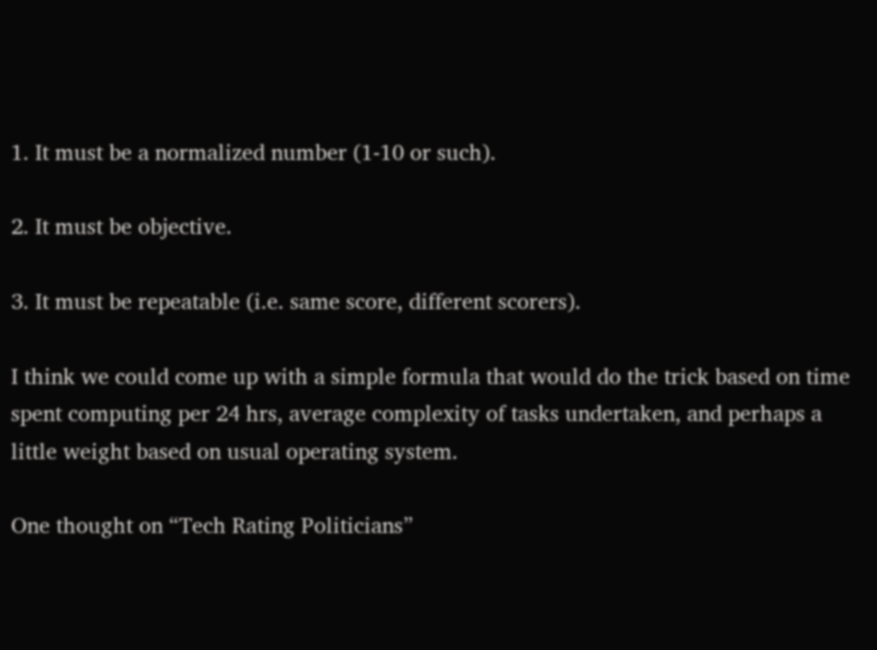1. It must be a normalized number (1-10 or such).

2. It must be objective.

3. It must be repeatable (i.e. same score, different scorers).

I think we could come up with a simple formula that would do the trick based on time spent computing per 24 hrs, average complexity of tasks undertaken, and perhaps a little weight based on usual operating system.

One thought on “Tech Rating Politicians”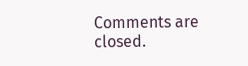Comments are closed.